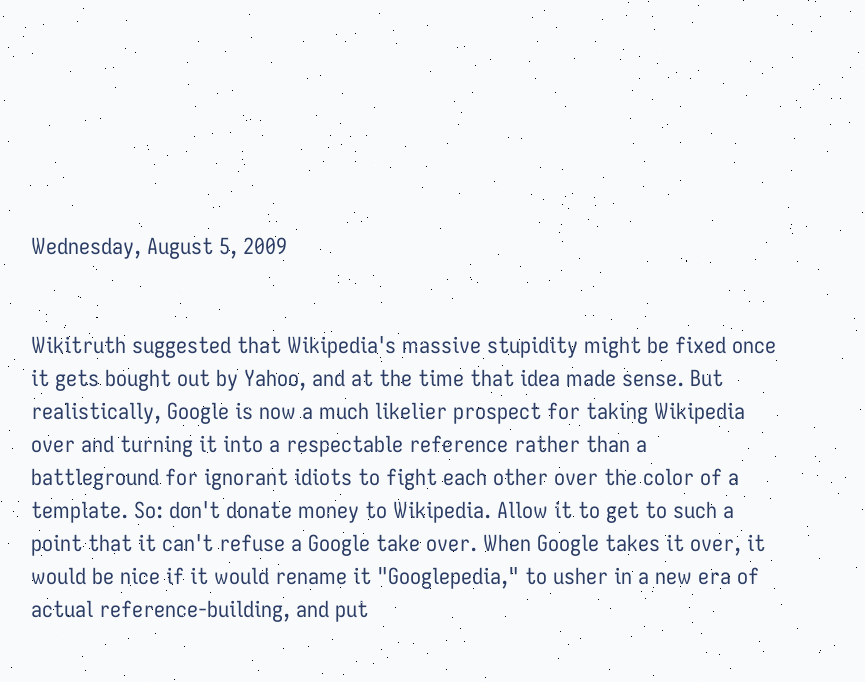Wednesday, August 5, 2009


Wikitruth suggested that Wikipedia's massive stupidity might be fixed once it gets bought out by Yahoo, and at the time that idea made sense. But realistically, Google is now a much likelier prospect for taking Wikipedia over and turning it into a respectable reference rather than a battleground for ignorant idiots to fight each other over the color of a template. So: don't donate money to Wikipedia. Allow it to get to such a point that it can't refuse a Google take over. When Google takes it over, it would be nice if it would rename it "Googlepedia," to usher in a new era of actual reference-building, and put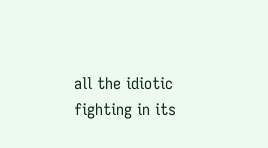all the idiotic fighting in its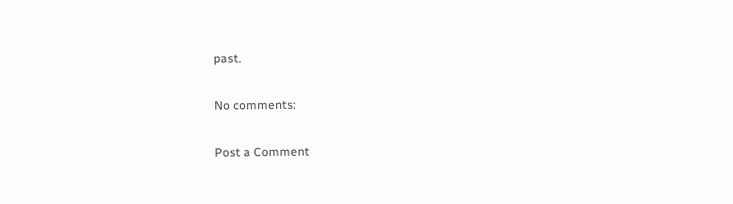past.

No comments:

Post a Comment